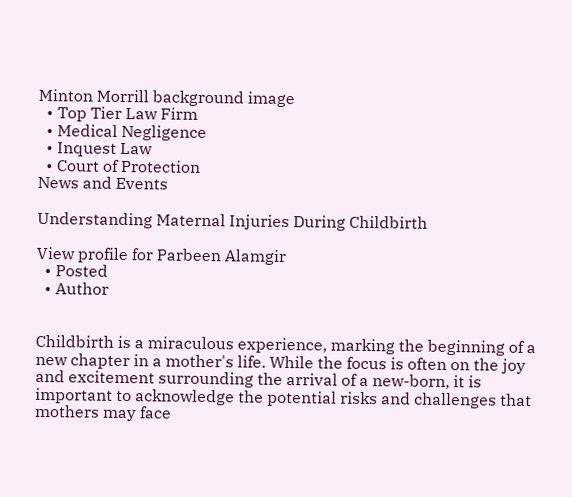Minton Morrill background image
  • Top Tier Law Firm
  • Medical Negligence
  • Inquest Law
  • Court of Protection
News and Events

Understanding Maternal Injuries During Childbirth

View profile for Parbeen Alamgir
  • Posted
  • Author


Childbirth is a miraculous experience, marking the beginning of a new chapter in a mother's life. While the focus is often on the joy and excitement surrounding the arrival of a new-born, it is important to acknowledge the potential risks and challenges that mothers may face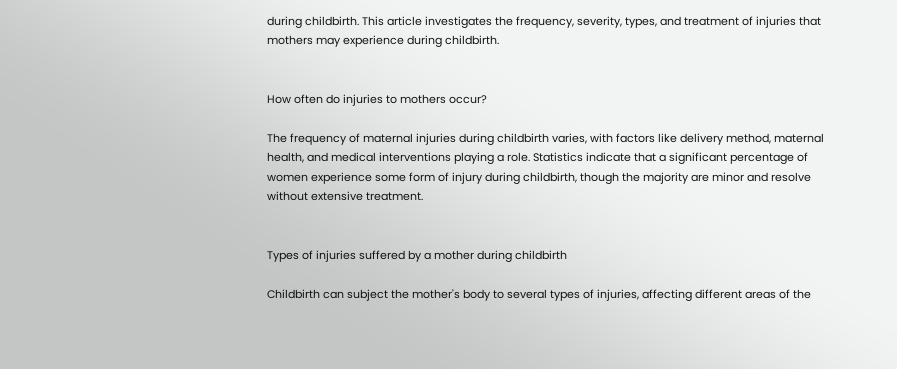during childbirth. This article investigates the frequency, severity, types, and treatment of injuries that mothers may experience during childbirth.


How often do injuries to mothers occur?

The frequency of maternal injuries during childbirth varies, with factors like delivery method, maternal health, and medical interventions playing a role. Statistics indicate that a significant percentage of women experience some form of injury during childbirth, though the majority are minor and resolve without extensive treatment.


Types of injuries suffered by a mother during childbirth

Childbirth can subject the mother's body to several types of injuries, affecting different areas of the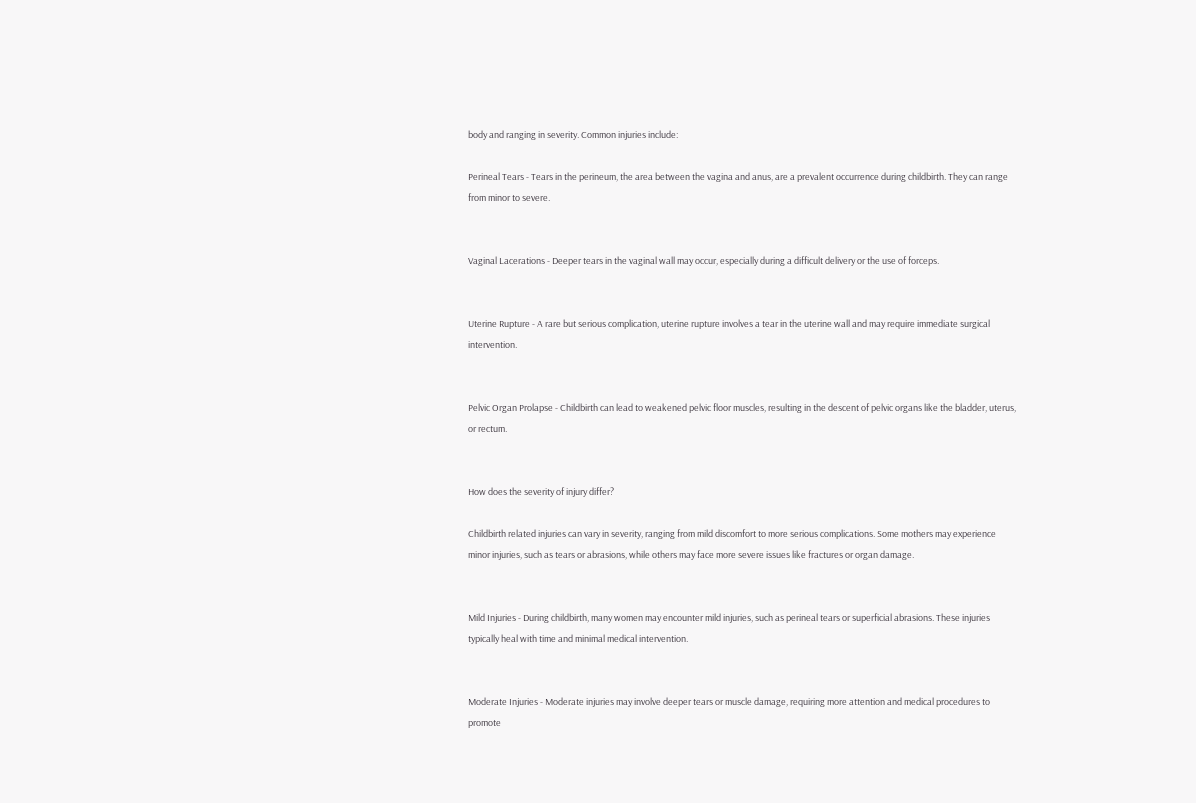body and ranging in severity. Common injuries include:

Perineal Tears - Tears in the perineum, the area between the vagina and anus, are a prevalent occurrence during childbirth. They can range from minor to severe.


Vaginal Lacerations - Deeper tears in the vaginal wall may occur, especially during a difficult delivery or the use of forceps.


Uterine Rupture - A rare but serious complication, uterine rupture involves a tear in the uterine wall and may require immediate surgical intervention.


Pelvic Organ Prolapse - Childbirth can lead to weakened pelvic floor muscles, resulting in the descent of pelvic organs like the bladder, uterus, or rectum.


How does the severity of injury differ?

Childbirth related injuries can vary in severity, ranging from mild discomfort to more serious complications. Some mothers may experience minor injuries, such as tears or abrasions, while others may face more severe issues like fractures or organ damage.


Mild Injuries - During childbirth, many women may encounter mild injuries, such as perineal tears or superficial abrasions. These injuries typically heal with time and minimal medical intervention.


Moderate Injuries - Moderate injuries may involve deeper tears or muscle damage, requiring more attention and medical procedures to promote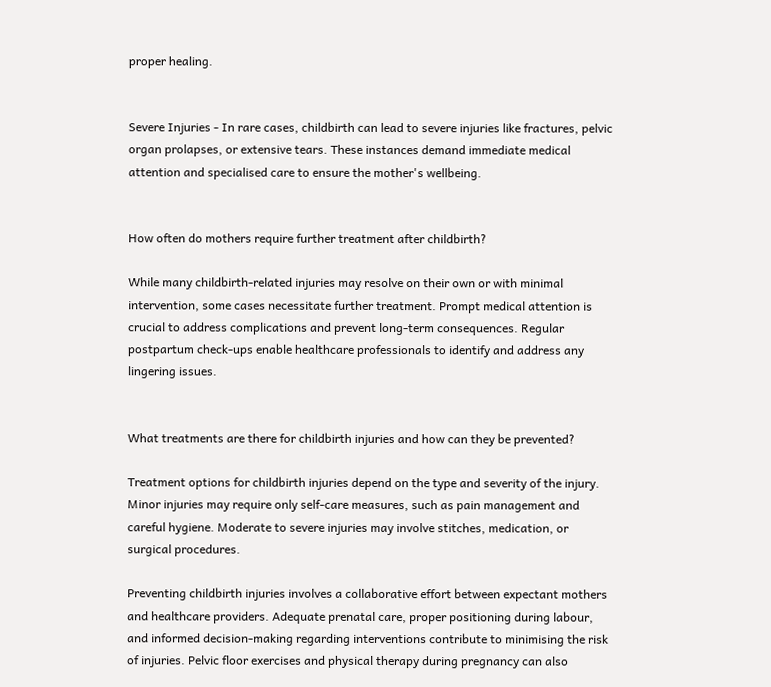proper healing.


Severe Injuries - In rare cases, childbirth can lead to severe injuries like fractures, pelvic organ prolapses, or extensive tears. These instances demand immediate medical attention and specialised care to ensure the mother's wellbeing.


How often do mothers require further treatment after childbirth?

While many childbirth-related injuries may resolve on their own or with minimal intervention, some cases necessitate further treatment. Prompt medical attention is crucial to address complications and prevent long-term consequences. Regular postpartum check-ups enable healthcare professionals to identify and address any lingering issues.


What treatments are there for childbirth injuries and how can they be prevented?

Treatment options for childbirth injuries depend on the type and severity of the injury. Minor injuries may require only self-care measures, such as pain management and careful hygiene. Moderate to severe injuries may involve stitches, medication, or surgical procedures.

Preventing childbirth injuries involves a collaborative effort between expectant mothers and healthcare providers. Adequate prenatal care, proper positioning during labour, and informed decision-making regarding interventions contribute to minimising the risk of injuries. Pelvic floor exercises and physical therapy during pregnancy can also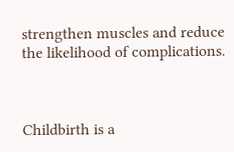strengthen muscles and reduce the likelihood of complications.



Childbirth is a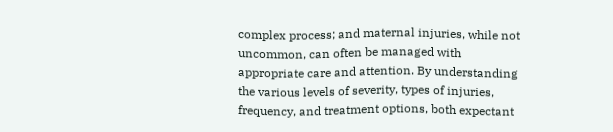complex process; and maternal injuries, while not uncommon, can often be managed with appropriate care and attention. By understanding the various levels of severity, types of injuries, frequency, and treatment options, both expectant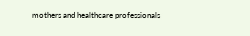mothers and healthcare professionals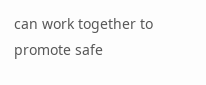can work together to promote safe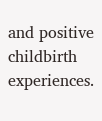and positive childbirth experiences.